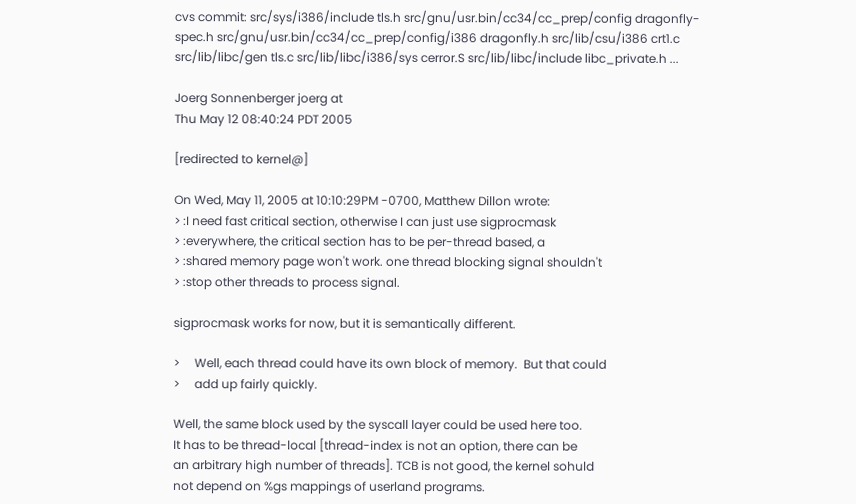cvs commit: src/sys/i386/include tls.h src/gnu/usr.bin/cc34/cc_prep/config dragonfly-spec.h src/gnu/usr.bin/cc34/cc_prep/config/i386 dragonfly.h src/lib/csu/i386 crt1.c src/lib/libc/gen tls.c src/lib/libc/i386/sys cerror.S src/lib/libc/include libc_private.h ...

Joerg Sonnenberger joerg at
Thu May 12 08:40:24 PDT 2005

[redirected to kernel@]

On Wed, May 11, 2005 at 10:10:29PM -0700, Matthew Dillon wrote:
> :I need fast critical section, otherwise I can just use sigprocmask
> :everywhere, the critical section has to be per-thread based, a
> :shared memory page won't work. one thread blocking signal shouldn't
> :stop other threads to process signal.

sigprocmask works for now, but it is semantically different.

>     Well, each thread could have its own block of memory.  But that could
>     add up fairly quickly.

Well, the same block used by the syscall layer could be used here too.
It has to be thread-local [thread-index is not an option, there can be
an arbitrary high number of threads]. TCB is not good, the kernel sohuld
not depend on %gs mappings of userland programs.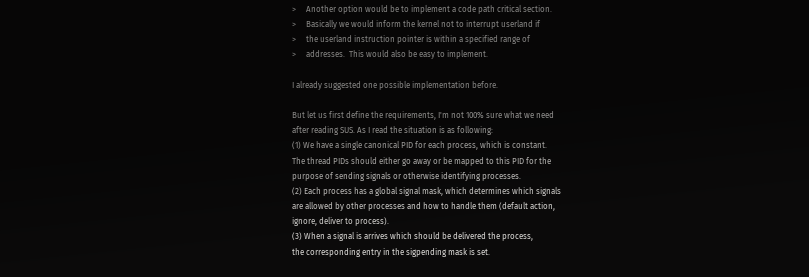>     Another option would be to implement a code path critical section.
>     Basically we would inform the kernel not to interrupt userland if
>     the userland instruction pointer is within a specified range of
>     addresses.  This would also be easy to implement.

I already suggested one possible implementation before.

But let us first define the requirements, I'm not 100% sure what we need
after reading SUS. As I read the situation is as following:
(1) We have a single canonical PID for each process, which is constant.
The thread PIDs should either go away or be mapped to this PID for the
purpose of sending signals or otherwise identifying processes.
(2) Each process has a global signal mask, which determines which signals
are allowed by other processes and how to handle them (default action,
ignore, deliver to process).
(3) When a signal is arrives which should be delivered the process,
the corresponding entry in the sigpending mask is set.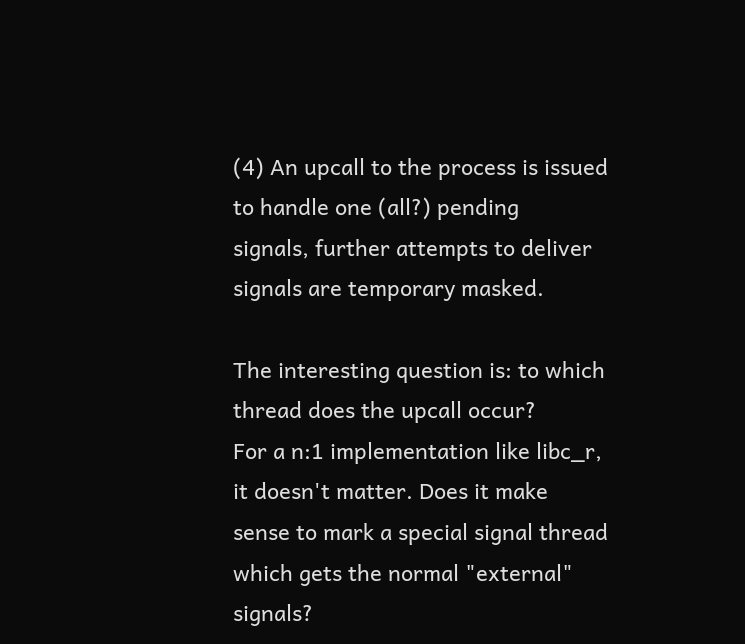(4) An upcall to the process is issued to handle one (all?) pending
signals, further attempts to deliver signals are temporary masked.

The interesting question is: to which thread does the upcall occur?
For a n:1 implementation like libc_r, it doesn't matter. Does it make
sense to mark a special signal thread which gets the normal "external"
signals?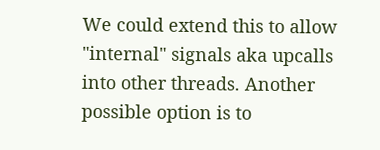We could extend this to allow "internal" signals aka upcalls
into other threads. Another possible option is to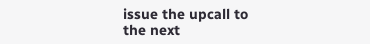issue the upcall to
the next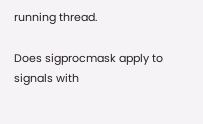running thread.

Does sigprocmask apply to signals with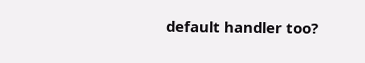default handler too?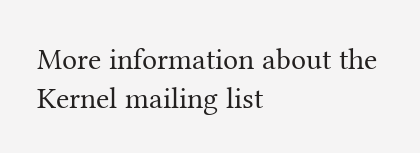More information about the Kernel mailing list